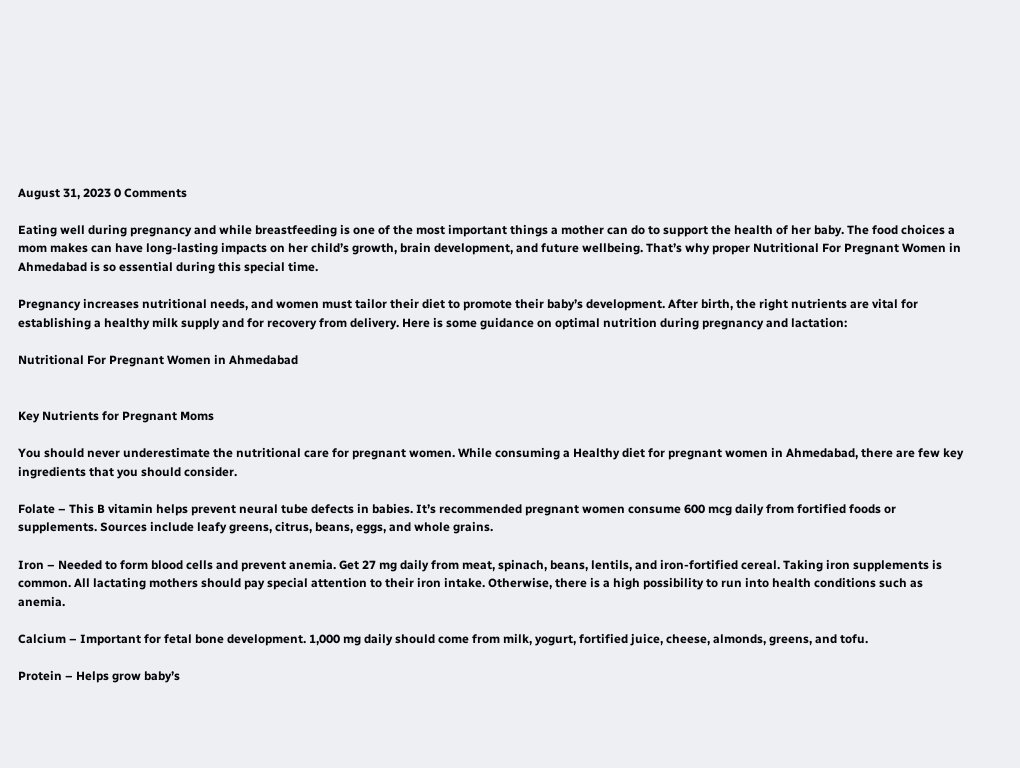August 31, 2023 0 Comments

Eating well during pregnancy and while breastfeeding is one of the most important things a mother can do to support the health of her baby. The food choices a mom makes can have long-lasting impacts on her child’s growth, brain development, and future wellbeing. That’s why proper Nutritional For Pregnant Women in Ahmedabad is so essential during this special time.

Pregnancy increases nutritional needs, and women must tailor their diet to promote their baby’s development. After birth, the right nutrients are vital for establishing a healthy milk supply and for recovery from delivery. Here is some guidance on optimal nutrition during pregnancy and lactation:

Nutritional For Pregnant Women in Ahmedabad


Key Nutrients for Pregnant Moms

You should never underestimate the nutritional care for pregnant women. While consuming a Healthy diet for pregnant women in Ahmedabad, there are few key ingredients that you should consider.

Folate – This B vitamin helps prevent neural tube defects in babies. It’s recommended pregnant women consume 600 mcg daily from fortified foods or supplements. Sources include leafy greens, citrus, beans, eggs, and whole grains.

Iron – Needed to form blood cells and prevent anemia. Get 27 mg daily from meat, spinach, beans, lentils, and iron-fortified cereal. Taking iron supplements is common. All lactating mothers should pay special attention to their iron intake. Otherwise, there is a high possibility to run into health conditions such as anemia.

Calcium – Important for fetal bone development. 1,000 mg daily should come from milk, yogurt, fortified juice, cheese, almonds, greens, and tofu.

Protein – Helps grow baby’s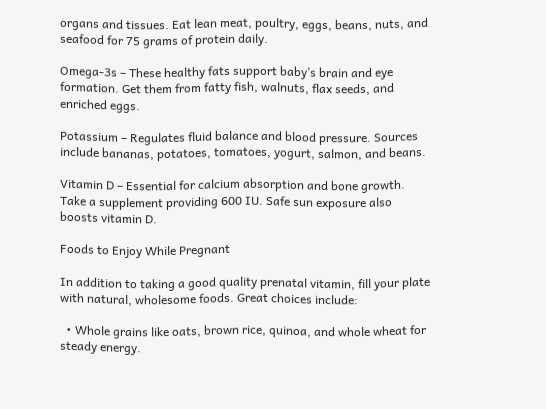organs and tissues. Eat lean meat, poultry, eggs, beans, nuts, and seafood for 75 grams of protein daily.

Omega-3s – These healthy fats support baby’s brain and eye formation. Get them from fatty fish, walnuts, flax seeds, and enriched eggs.

Potassium – Regulates fluid balance and blood pressure. Sources include bananas, potatoes, tomatoes, yogurt, salmon, and beans.

Vitamin D – Essential for calcium absorption and bone growth. Take a supplement providing 600 IU. Safe sun exposure also boosts vitamin D.

Foods to Enjoy While Pregnant

In addition to taking a good quality prenatal vitamin, fill your plate with natural, wholesome foods. Great choices include:

  • Whole grains like oats, brown rice, quinoa, and whole wheat for steady energy.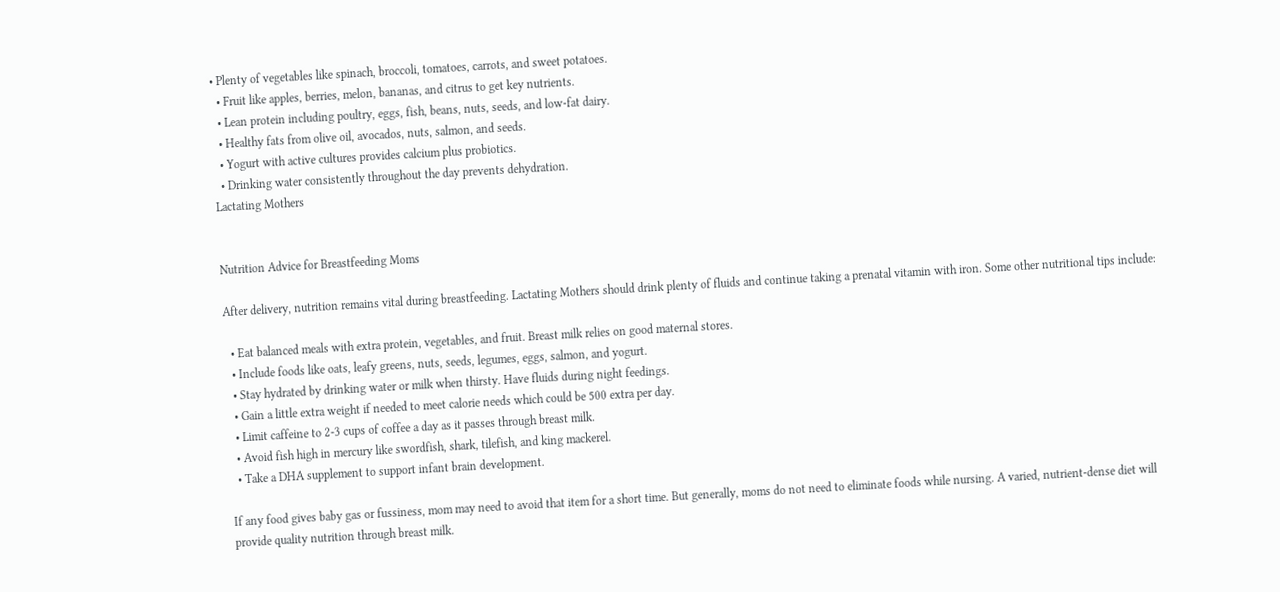• Plenty of vegetables like spinach, broccoli, tomatoes, carrots, and sweet potatoes.
  • Fruit like apples, berries, melon, bananas, and citrus to get key nutrients.
  • Lean protein including poultry, eggs, fish, beans, nuts, seeds, and low-fat dairy.
  • Healthy fats from olive oil, avocados, nuts, salmon, and seeds.
  • Yogurt with active cultures provides calcium plus probiotics.
  • Drinking water consistently throughout the day prevents dehydration.
Lactating Mothers


Nutrition Advice for Breastfeeding Moms

After delivery, nutrition remains vital during breastfeeding. Lactating Mothers should drink plenty of fluids and continue taking a prenatal vitamin with iron. Some other nutritional tips include:

  • Eat balanced meals with extra protein, vegetables, and fruit. Breast milk relies on good maternal stores.
  • Include foods like oats, leafy greens, nuts, seeds, legumes, eggs, salmon, and yogurt.
  • Stay hydrated by drinking water or milk when thirsty. Have fluids during night feedings.
  • Gain a little extra weight if needed to meet calorie needs which could be 500 extra per day.
  • Limit caffeine to 2-3 cups of coffee a day as it passes through breast milk.
  • Avoid fish high in mercury like swordfish, shark, tilefish, and king mackerel.
  • Take a DHA supplement to support infant brain development.

If any food gives baby gas or fussiness, mom may need to avoid that item for a short time. But generally, moms do not need to eliminate foods while nursing. A varied, nutrient-dense diet will provide quality nutrition through breast milk.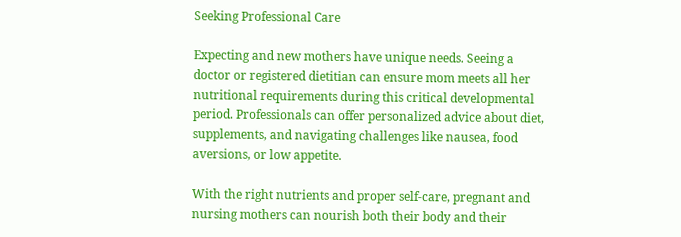Seeking Professional Care

Expecting and new mothers have unique needs. Seeing a doctor or registered dietitian can ensure mom meets all her nutritional requirements during this critical developmental period. Professionals can offer personalized advice about diet, supplements, and navigating challenges like nausea, food aversions, or low appetite.

With the right nutrients and proper self-care, pregnant and nursing mothers can nourish both their body and their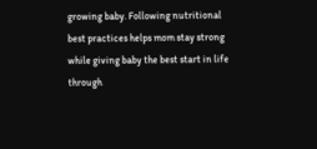growing baby. Following nutritional best practices helps mom stay strong while giving baby the best start in life through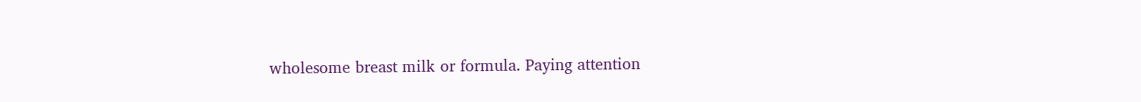wholesome breast milk or formula. Paying attention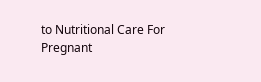to Nutritional Care For Pregnant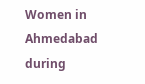Women in Ahmedabad during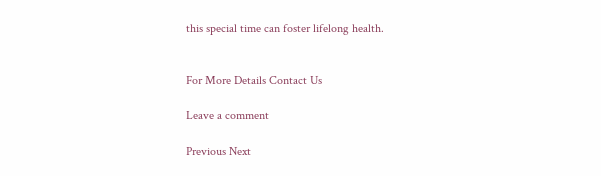this special time can foster lifelong health.


For More Details Contact Us

Leave a comment

Previous Next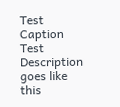Test Caption
Test Description goes like this